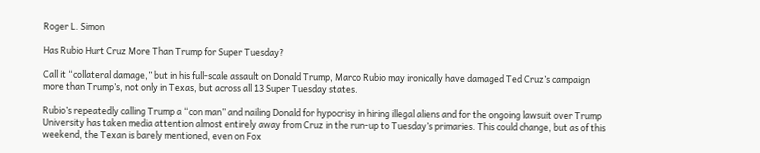Roger L. Simon

Has Rubio Hurt Cruz More Than Trump for Super Tuesday?

Call it “collateral damage,” but in his full-scale assault on Donald Trump, Marco Rubio may ironically have damaged Ted Cruz’s campaign more than Trump’s, not only in Texas, but across all 13 Super Tuesday states.

Rubio’s repeatedly calling Trump a “con man” and nailing Donald for hypocrisy in hiring illegal aliens and for the ongoing lawsuit over Trump University has taken media attention almost entirely away from Cruz in the run-up to Tuesday’s primaries. This could change, but as of this weekend, the Texan is barely mentioned, even on Fox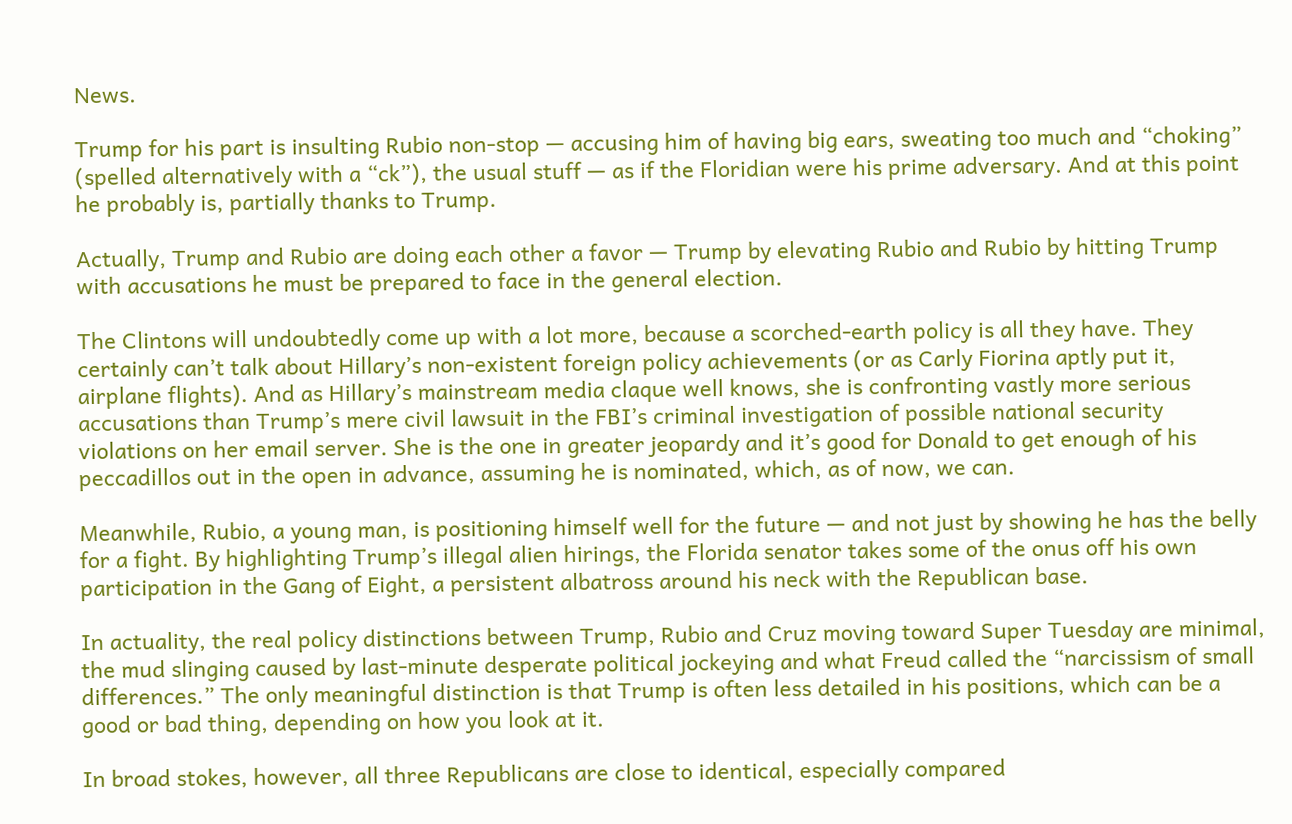News.

Trump for his part is insulting Rubio non-stop — accusing him of having big ears, sweating too much and “choking” (spelled alternatively with a “ck”), the usual stuff — as if the Floridian were his prime adversary. And at this point he probably is, partially thanks to Trump.

Actually, Trump and Rubio are doing each other a favor — Trump by elevating Rubio and Rubio by hitting Trump with accusations he must be prepared to face in the general election.

The Clintons will undoubtedly come up with a lot more, because a scorched-earth policy is all they have. They certainly can’t talk about Hillary’s non-existent foreign policy achievements (or as Carly Fiorina aptly put it, airplane flights). And as Hillary’s mainstream media claque well knows, she is confronting vastly more serious accusations than Trump’s mere civil lawsuit in the FBI’s criminal investigation of possible national security violations on her email server. She is the one in greater jeopardy and it’s good for Donald to get enough of his peccadillos out in the open in advance, assuming he is nominated, which, as of now, we can.

Meanwhile, Rubio, a young man, is positioning himself well for the future — and not just by showing he has the belly for a fight. By highlighting Trump’s illegal alien hirings, the Florida senator takes some of the onus off his own participation in the Gang of Eight, a persistent albatross around his neck with the Republican base.

In actuality, the real policy distinctions between Trump, Rubio and Cruz moving toward Super Tuesday are minimal, the mud slinging caused by last-minute desperate political jockeying and what Freud called the “narcissism of small differences.” The only meaningful distinction is that Trump is often less detailed in his positions, which can be a good or bad thing, depending on how you look at it.

In broad stokes, however, all three Republicans are close to identical, especially compared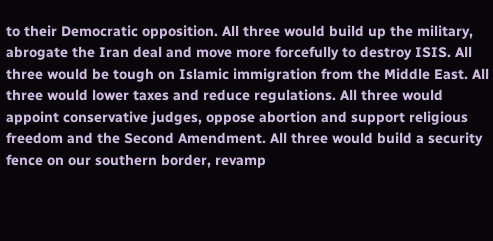to their Democratic opposition. All three would build up the military, abrogate the Iran deal and move more forcefully to destroy ISIS. All three would be tough on Islamic immigration from the Middle East. All three would lower taxes and reduce regulations. All three would appoint conservative judges, oppose abortion and support religious freedom and the Second Amendment. All three would build a security fence on our southern border, revamp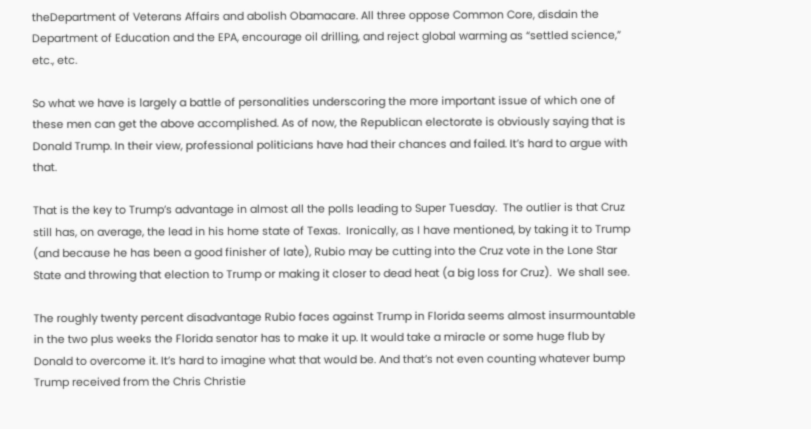theDepartment of Veterans Affairs and abolish Obamacare. All three oppose Common Core, disdain the Department of Education and the EPA, encourage oil drilling, and reject global warming as “settled science,” etc., etc.

So what we have is largely a battle of personalities underscoring the more important issue of which one of these men can get the above accomplished. As of now, the Republican electorate is obviously saying that is Donald Trump. In their view, professional politicians have had their chances and failed. It’s hard to argue with that.

That is the key to Trump’s advantage in almost all the polls leading to Super Tuesday.  The outlier is that Cruz still has, on average, the lead in his home state of Texas.  Ironically, as I have mentioned, by taking it to Trump (and because he has been a good finisher of late), Rubio may be cutting into the Cruz vote in the Lone Star State and throwing that election to Trump or making it closer to dead heat (a big loss for Cruz).  We shall see.

The roughly twenty percent disadvantage Rubio faces against Trump in Florida seems almost insurmountable in the two plus weeks the Florida senator has to make it up. It would take a miracle or some huge flub by Donald to overcome it. It’s hard to imagine what that would be. And that’s not even counting whatever bump Trump received from the Chris Christie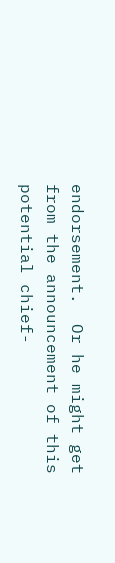endorsement.  Or he might get from the announcement of this potential chief-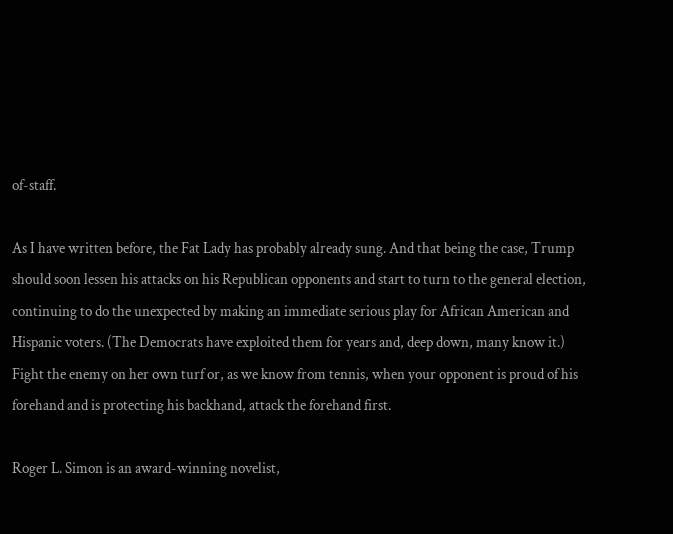of-staff.

As I have written before, the Fat Lady has probably already sung. And that being the case, Trump should soon lessen his attacks on his Republican opponents and start to turn to the general election, continuing to do the unexpected by making an immediate serious play for African American and Hispanic voters. (The Democrats have exploited them for years and, deep down, many know it.) Fight the enemy on her own turf or, as we know from tennis, when your opponent is proud of his forehand and is protecting his backhand, attack the forehand first.

Roger L. Simon is an award-winning novelist,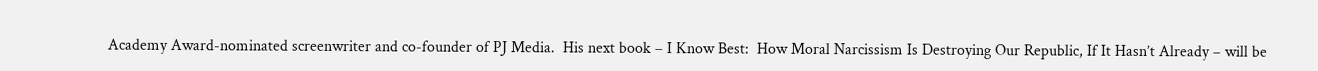Academy Award-nominated screenwriter and co-founder of PJ Media.  His next book – I Know Best:  How Moral Narcissism Is Destroying Our Republic, If It Hasn’t Already – will be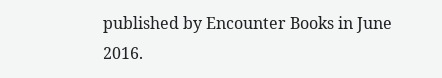published by Encounter Books in June 2016.